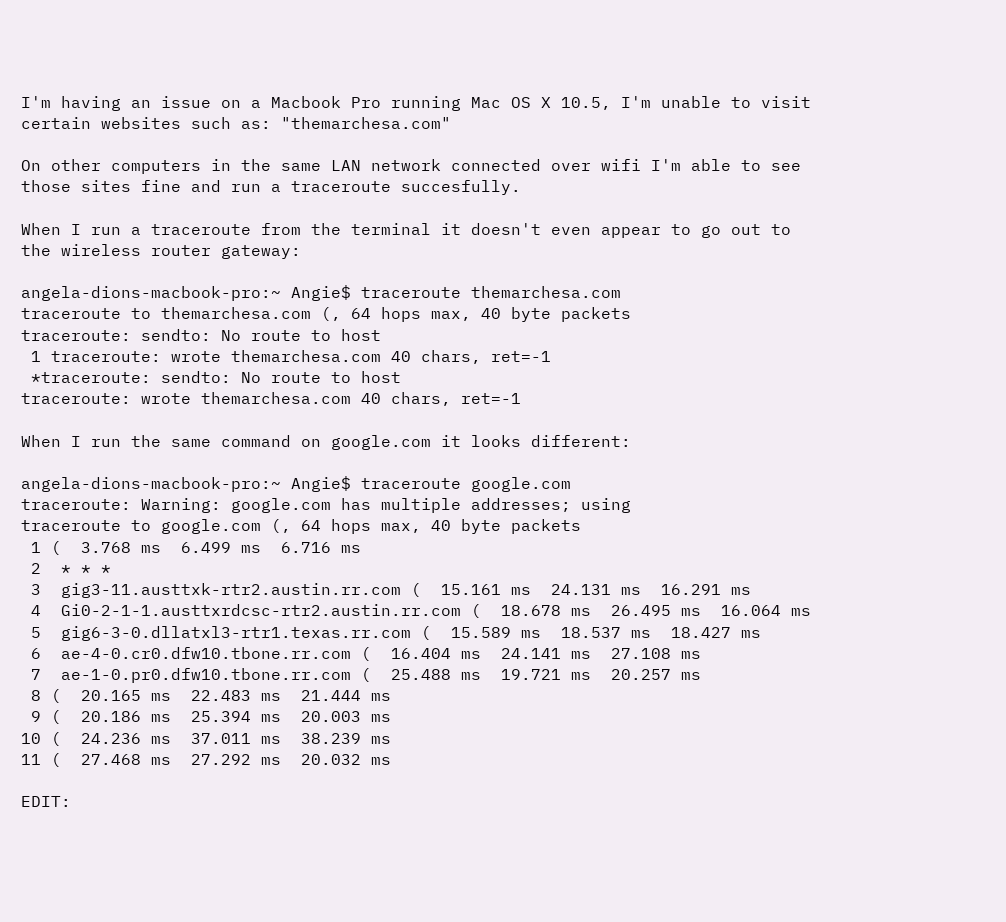I'm having an issue on a Macbook Pro running Mac OS X 10.5, I'm unable to visit certain websites such as: "themarchesa.com"

On other computers in the same LAN network connected over wifi I'm able to see those sites fine and run a traceroute succesfully.

When I run a traceroute from the terminal it doesn't even appear to go out to the wireless router gateway:

angela-dions-macbook-pro:~ Angie$ traceroute themarchesa.com
traceroute to themarchesa.com (, 64 hops max, 40 byte packets
traceroute: sendto: No route to host
 1 traceroute: wrote themarchesa.com 40 chars, ret=-1
 *traceroute: sendto: No route to host
traceroute: wrote themarchesa.com 40 chars, ret=-1

When I run the same command on google.com it looks different:

angela-dions-macbook-pro:~ Angie$ traceroute google.com
traceroute: Warning: google.com has multiple addresses; using
traceroute to google.com (, 64 hops max, 40 byte packets
 1 (  3.768 ms  6.499 ms  6.716 ms
 2  * * *
 3  gig3-11.austtxk-rtr2.austin.rr.com (  15.161 ms  24.131 ms  16.291 ms
 4  Gi0-2-1-1.austtxrdcsc-rtr2.austin.rr.com (  18.678 ms  26.495 ms  16.064 ms
 5  gig6-3-0.dllatxl3-rtr1.texas.rr.com (  15.589 ms  18.537 ms  18.427 ms
 6  ae-4-0.cr0.dfw10.tbone.rr.com (  16.404 ms  24.141 ms  27.108 ms
 7  ae-1-0.pr0.dfw10.tbone.rr.com (  25.488 ms  19.721 ms  20.257 ms
 8 (  20.165 ms  22.483 ms  21.444 ms
 9 (  20.186 ms  25.394 ms  20.003 ms
10 (  24.236 ms  37.011 ms  38.239 ms
11 (  27.468 ms  27.292 ms  20.032 ms

EDIT: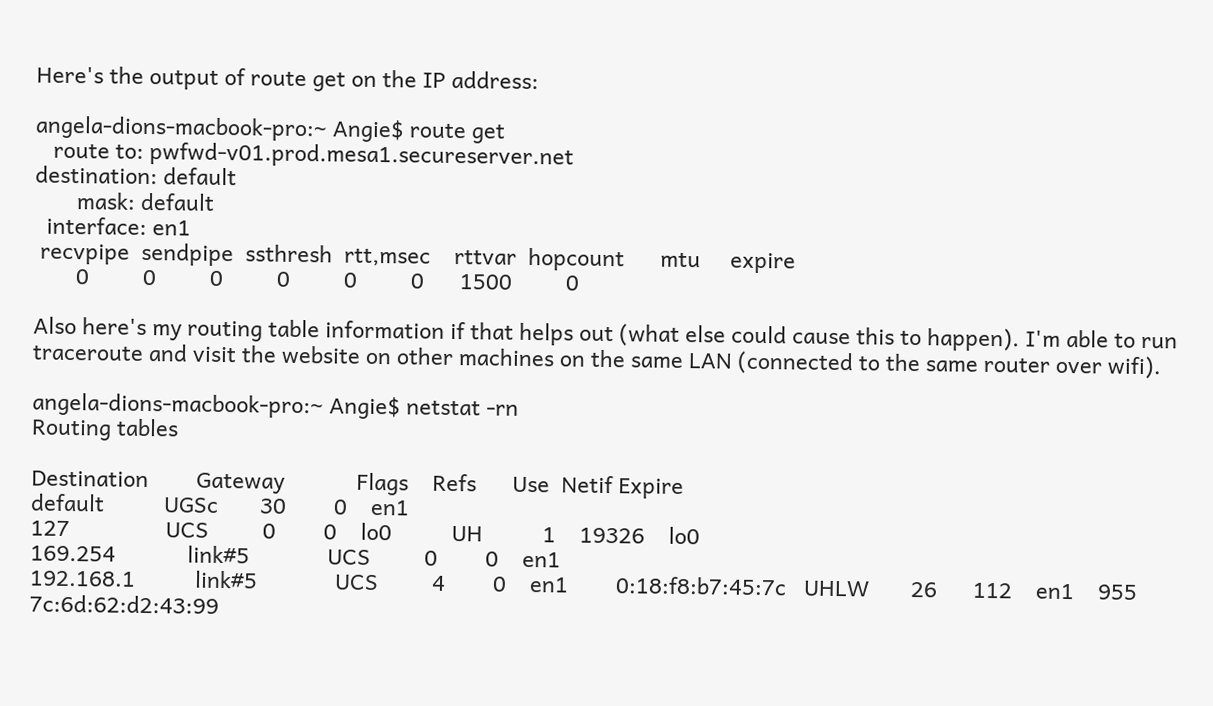Here's the output of route get on the IP address:

angela-dions-macbook-pro:~ Angie$ route get
   route to: pwfwd-v01.prod.mesa1.secureserver.net
destination: default
       mask: default
  interface: en1
 recvpipe  sendpipe  ssthresh  rtt,msec    rttvar  hopcount      mtu     expire
       0         0         0         0         0         0      1500         0

Also here's my routing table information if that helps out (what else could cause this to happen). I'm able to run traceroute and visit the website on other machines on the same LAN (connected to the same router over wifi).

angela-dions-macbook-pro:~ Angie$ netstat -rn
Routing tables

Destination        Gateway            Flags    Refs      Use  Netif Expire
default          UGSc       30        0    en1
127                UCS         0        0    lo0          UH          1    19326    lo0
169.254            link#5             UCS         0        0    en1
192.168.1          link#5             UCS         4        0    en1        0:18:f8:b7:45:7c   UHLW       26      112    en1    955      7c:6d:62:d2:43:99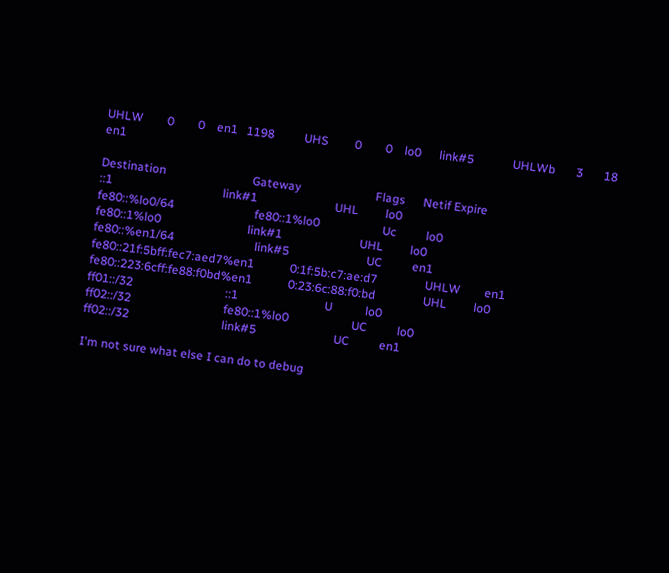UHLW        0        0    en1   1198          UHS         0        0    lo0      link#5             UHLWb       3       18    en1

Destination                             Gateway                         Flags      Netif Expire
::1                                     link#1                          UHL         lo0
fe80::%lo0/64                           fe80::1%lo0                     Uc          lo0
fe80::1%lo0                             link#1                          UHL         lo0
fe80::%en1/64                           link#5                          UC          en1
fe80::21f:5bff:fec7:aed7%en1            0:1f:5b:c7:ae:d7                UHLW        en1
fe80::223:6cff:fe88:f0bd%en1            0:23:6c:88:f0:bd                UHL         lo0
ff01::/32                               ::1                             U           lo0
ff02::/32                               fe80::1%lo0                     UC          lo0
ff02::/32                               link#5                          UC          en1

I'm not sure what else I can do to debug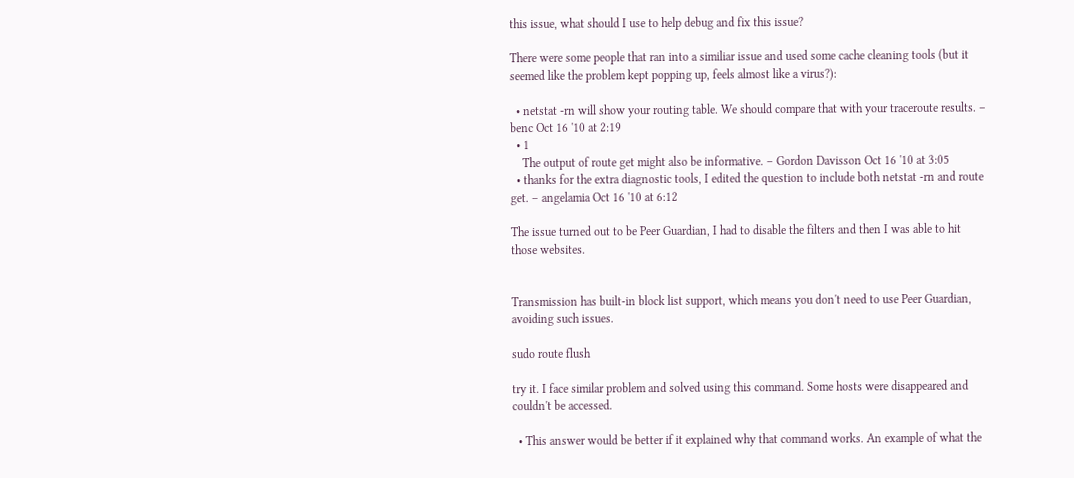this issue, what should I use to help debug and fix this issue?

There were some people that ran into a similiar issue and used some cache cleaning tools (but it seemed like the problem kept popping up, feels almost like a virus?):

  • netstat -rn will show your routing table. We should compare that with your traceroute results. – benc Oct 16 '10 at 2:19
  • 1
    The output of route get might also be informative. – Gordon Davisson Oct 16 '10 at 3:05
  • thanks for the extra diagnostic tools, I edited the question to include both netstat -rn and route get. – angelamia Oct 16 '10 at 6:12

The issue turned out to be Peer Guardian, I had to disable the filters and then I was able to hit those websites.


Transmission has built-in block list support, which means you don't need to use Peer Guardian, avoiding such issues.

sudo route flush

try it. I face similar problem and solved using this command. Some hosts were disappeared and couldn't be accessed.

  • This answer would be better if it explained why that command works. An example of what the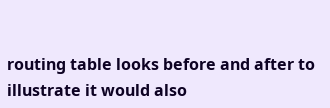routing table looks before and after to illustrate it would also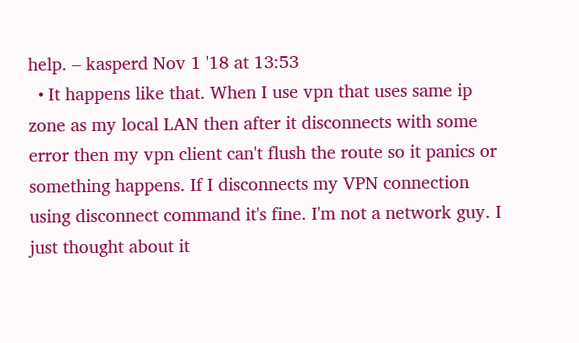help. – kasperd Nov 1 '18 at 13:53
  • It happens like that. When I use vpn that uses same ip zone as my local LAN then after it disconnects with some error then my vpn client can't flush the route so it panics or something happens. If I disconnects my VPN connection using disconnect command it's fine. I'm not a network guy. I just thought about it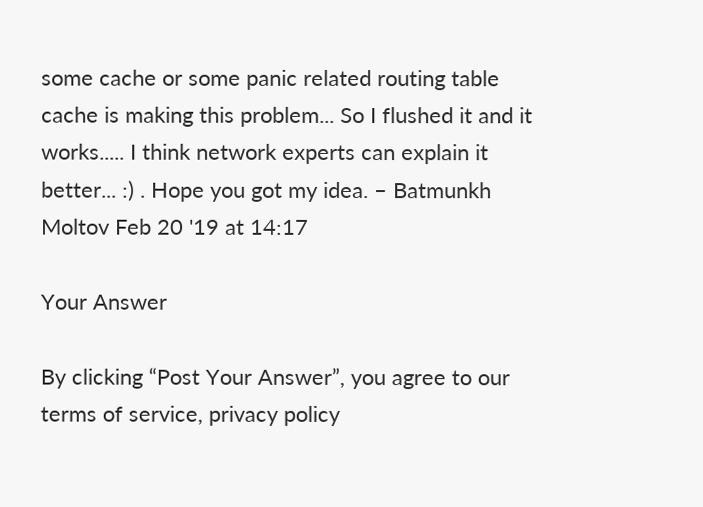some cache or some panic related routing table cache is making this problem... So I flushed it and it works..... I think network experts can explain it better... :) . Hope you got my idea. – Batmunkh Moltov Feb 20 '19 at 14:17

Your Answer

By clicking “Post Your Answer”, you agree to our terms of service, privacy policy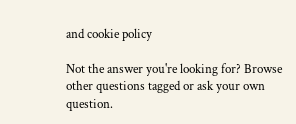and cookie policy

Not the answer you're looking for? Browse other questions tagged or ask your own question.